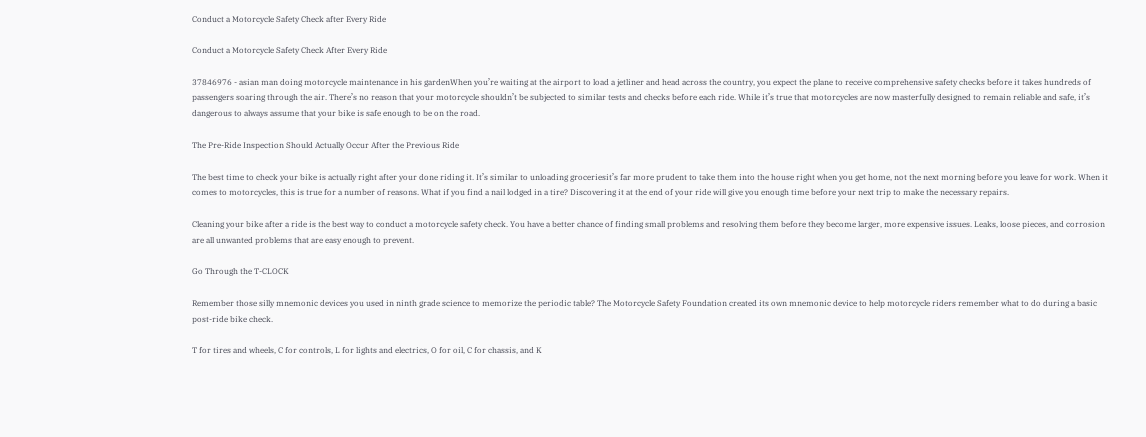Conduct a Motorcycle Safety Check after Every Ride

Conduct a Motorcycle Safety Check After Every Ride

37846976 - asian man doing motorcycle maintenance in his gardenWhen you’re waiting at the airport to load a jetliner and head across the country, you expect the plane to receive comprehensive safety checks before it takes hundreds of passengers soaring through the air. There’s no reason that your motorcycle shouldn’t be subjected to similar tests and checks before each ride. While it’s true that motorcycles are now masterfully designed to remain reliable and safe, it’s dangerous to always assume that your bike is safe enough to be on the road.

The Pre-Ride Inspection Should Actually Occur After the Previous Ride

The best time to check your bike is actually right after your done riding it. It’s similar to unloading groceriesit’s far more prudent to take them into the house right when you get home, not the next morning before you leave for work. When it comes to motorcycles, this is true for a number of reasons. What if you find a nail lodged in a tire? Discovering it at the end of your ride will give you enough time before your next trip to make the necessary repairs.

Cleaning your bike after a ride is the best way to conduct a motorcycle safety check. You have a better chance of finding small problems and resolving them before they become larger, more expensive issues. Leaks, loose pieces, and corrosion are all unwanted problems that are easy enough to prevent.

Go Through the T-CLOCK

Remember those silly mnemonic devices you used in ninth grade science to memorize the periodic table? The Motorcycle Safety Foundation created its own mnemonic device to help motorcycle riders remember what to do during a basic post-ride bike check.

T for tires and wheels, C for controls, L for lights and electrics, O for oil, C for chassis, and K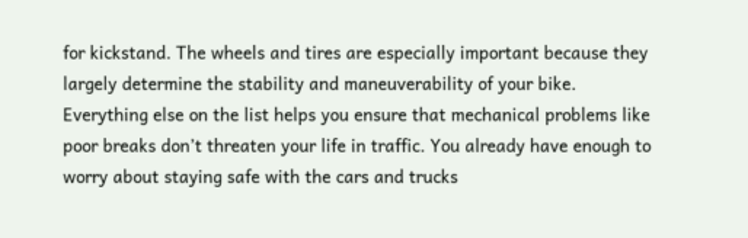for kickstand. The wheels and tires are especially important because they largely determine the stability and maneuverability of your bike. Everything else on the list helps you ensure that mechanical problems like poor breaks don’t threaten your life in traffic. You already have enough to worry about staying safe with the cars and trucks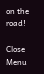on the road!

Close Menu